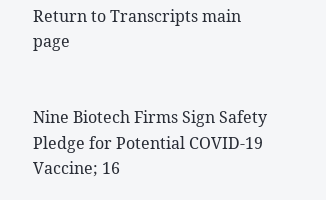Return to Transcripts main page


Nine Biotech Firms Sign Safety Pledge for Potential COVID-19 Vaccine; 16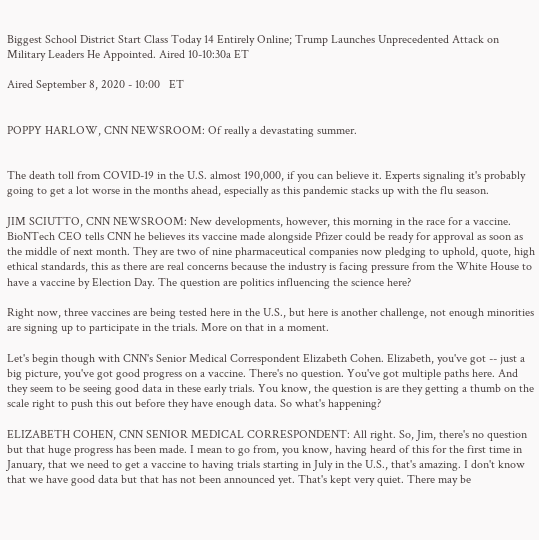Biggest School District Start Class Today 14 Entirely Online; Trump Launches Unprecedented Attack on Military Leaders He Appointed. Aired 10-10:30a ET

Aired September 8, 2020 - 10:00   ET


POPPY HARLOW, CNN NEWSROOM: Of really a devastating summer.


The death toll from COVID-19 in the U.S. almost 190,000, if you can believe it. Experts signaling it's probably going to get a lot worse in the months ahead, especially as this pandemic stacks up with the flu season.

JIM SCIUTTO, CNN NEWSROOM: New developments, however, this morning in the race for a vaccine. BioNTech CEO tells CNN he believes its vaccine made alongside Pfizer could be ready for approval as soon as the middle of next month. They are two of nine pharmaceutical companies now pledging to uphold, quote, high ethical standards, this as there are real concerns because the industry is facing pressure from the White House to have a vaccine by Election Day. The question are politics influencing the science here?

Right now, three vaccines are being tested here in the U.S., but here is another challenge, not enough minorities are signing up to participate in the trials. More on that in a moment.

Let's begin though with CNN's Senior Medical Correspondent Elizabeth Cohen. Elizabeth, you've got -- just a big picture, you've got good progress on a vaccine. There's no question. You've got multiple paths here. And they seem to be seeing good data in these early trials. You know, the question is are they getting a thumb on the scale right to push this out before they have enough data. So what's happening?

ELIZABETH COHEN, CNN SENIOR MEDICAL CORRESPONDENT: All right. So, Jim, there's no question but that huge progress has been made. I mean to go from, you know, having heard of this for the first time in January, that we need to get a vaccine to having trials starting in July in the U.S., that's amazing. I don't know that we have good data but that has not been announced yet. That's kept very quiet. There may be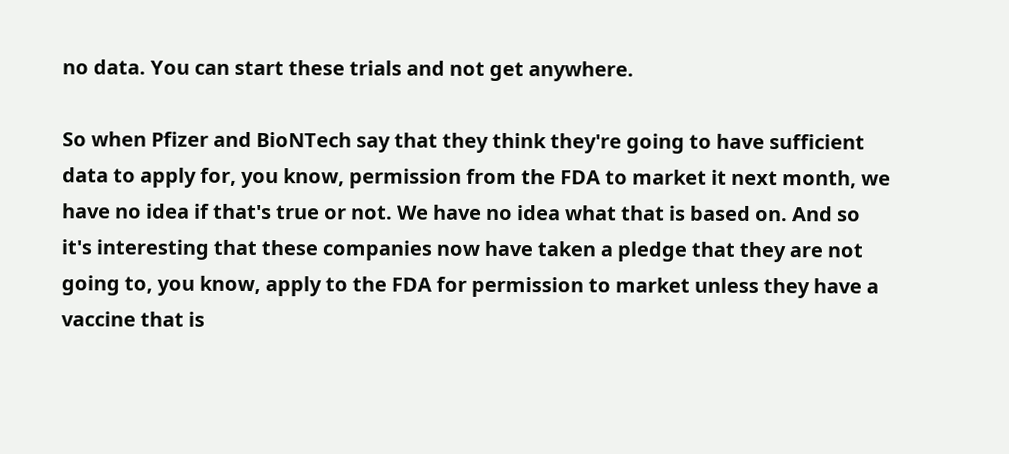no data. You can start these trials and not get anywhere.

So when Pfizer and BioNTech say that they think they're going to have sufficient data to apply for, you know, permission from the FDA to market it next month, we have no idea if that's true or not. We have no idea what that is based on. And so it's interesting that these companies now have taken a pledge that they are not going to, you know, apply to the FDA for permission to market unless they have a vaccine that is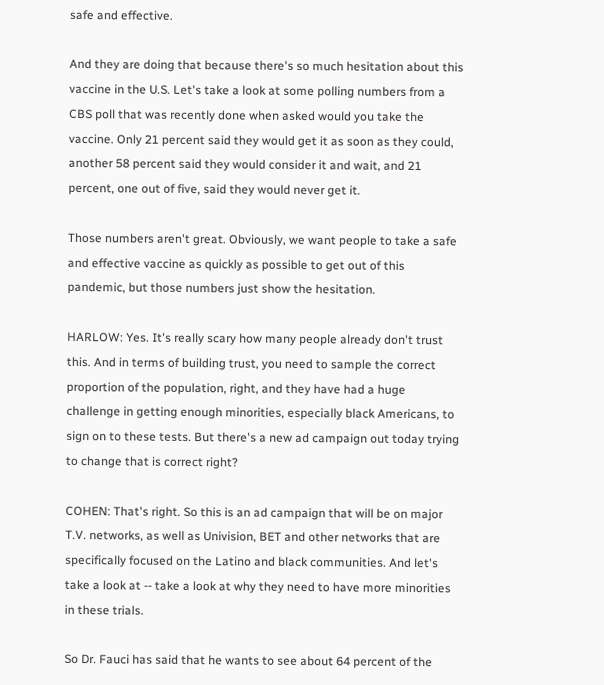safe and effective.

And they are doing that because there's so much hesitation about this vaccine in the U.S. Let's take a look at some polling numbers from a CBS poll that was recently done when asked would you take the vaccine. Only 21 percent said they would get it as soon as they could, another 58 percent said they would consider it and wait, and 21 percent, one out of five, said they would never get it.

Those numbers aren't great. Obviously, we want people to take a safe and effective vaccine as quickly as possible to get out of this pandemic, but those numbers just show the hesitation.

HARLOW: Yes. It's really scary how many people already don't trust this. And in terms of building trust, you need to sample the correct proportion of the population, right, and they have had a huge challenge in getting enough minorities, especially black Americans, to sign on to these tests. But there's a new ad campaign out today trying to change that is correct right?

COHEN: That's right. So this is an ad campaign that will be on major T.V. networks, as well as Univision, BET and other networks that are specifically focused on the Latino and black communities. And let's take a look at -- take a look at why they need to have more minorities in these trials.

So Dr. Fauci has said that he wants to see about 64 percent of the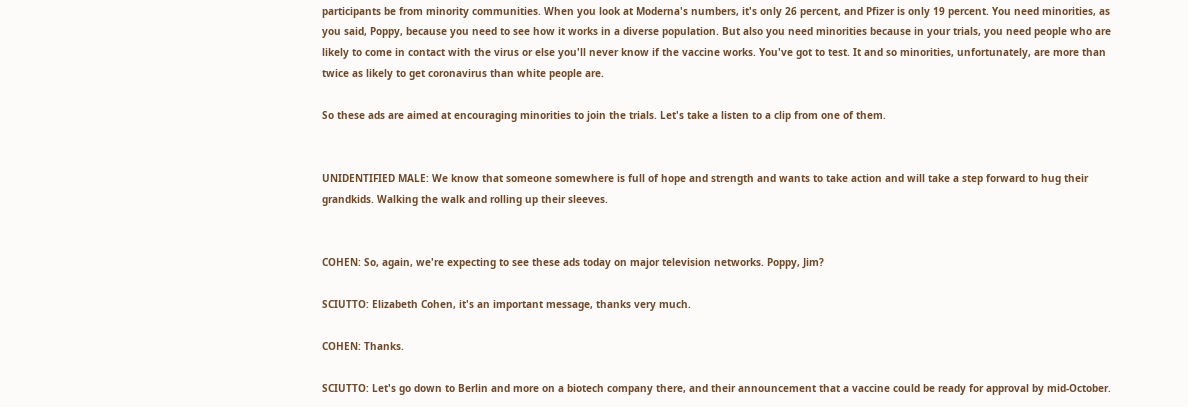participants be from minority communities. When you look at Moderna's numbers, it's only 26 percent, and Pfizer is only 19 percent. You need minorities, as you said, Poppy, because you need to see how it works in a diverse population. But also you need minorities because in your trials, you need people who are likely to come in contact with the virus or else you'll never know if the vaccine works. You've got to test. It and so minorities, unfortunately, are more than twice as likely to get coronavirus than white people are.

So these ads are aimed at encouraging minorities to join the trials. Let's take a listen to a clip from one of them.


UNIDENTIFIED MALE: We know that someone somewhere is full of hope and strength and wants to take action and will take a step forward to hug their grandkids. Walking the walk and rolling up their sleeves.


COHEN: So, again, we're expecting to see these ads today on major television networks. Poppy, Jim?

SCIUTTO: Elizabeth Cohen, it's an important message, thanks very much.

COHEN: Thanks.

SCIUTTO: Let's go down to Berlin and more on a biotech company there, and their announcement that a vaccine could be ready for approval by mid-October.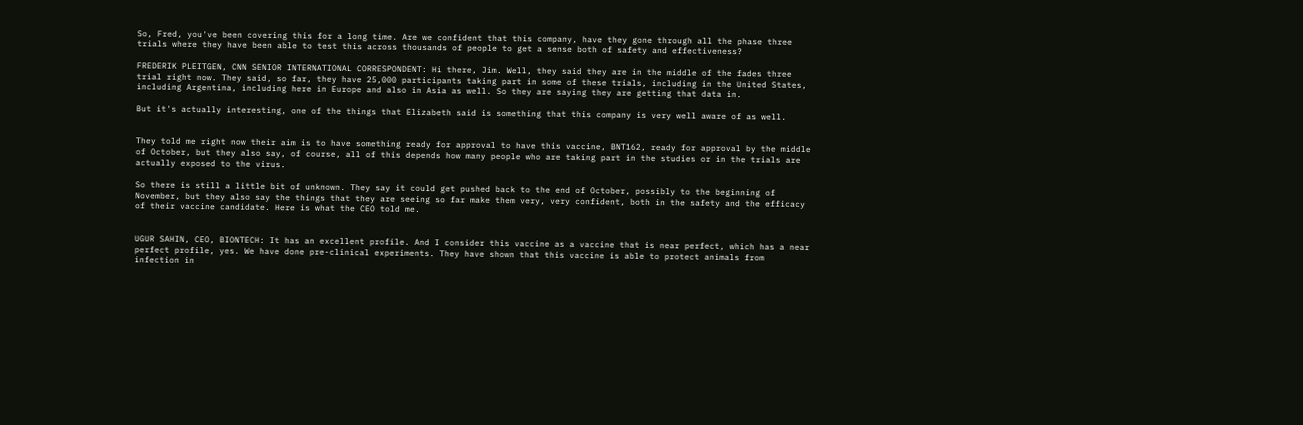So, Fred, you've been covering this for a long time. Are we confident that this company, have they gone through all the phase three trials where they have been able to test this across thousands of people to get a sense both of safety and effectiveness?

FREDERIK PLEITGEN, CNN SENIOR INTERNATIONAL CORRESPONDENT: Hi there, Jim. Well, they said they are in the middle of the fades three trial right now. They said, so far, they have 25,000 participants taking part in some of these trials, including in the United States, including Argentina, including here in Europe and also in Asia as well. So they are saying they are getting that data in.

But it's actually interesting, one of the things that Elizabeth said is something that this company is very well aware of as well.


They told me right now their aim is to have something ready for approval to have this vaccine, BNT162, ready for approval by the middle of October, but they also say, of course, all of this depends how many people who are taking part in the studies or in the trials are actually exposed to the virus.

So there is still a little bit of unknown. They say it could get pushed back to the end of October, possibly to the beginning of November, but they also say the things that they are seeing so far make them very, very confident, both in the safety and the efficacy of their vaccine candidate. Here is what the CEO told me.


UGUR SAHIN, CEO, BIONTECH: It has an excellent profile. And I consider this vaccine as a vaccine that is near perfect, which has a near perfect profile, yes. We have done pre-clinical experiments. They have shown that this vaccine is able to protect animals from infection in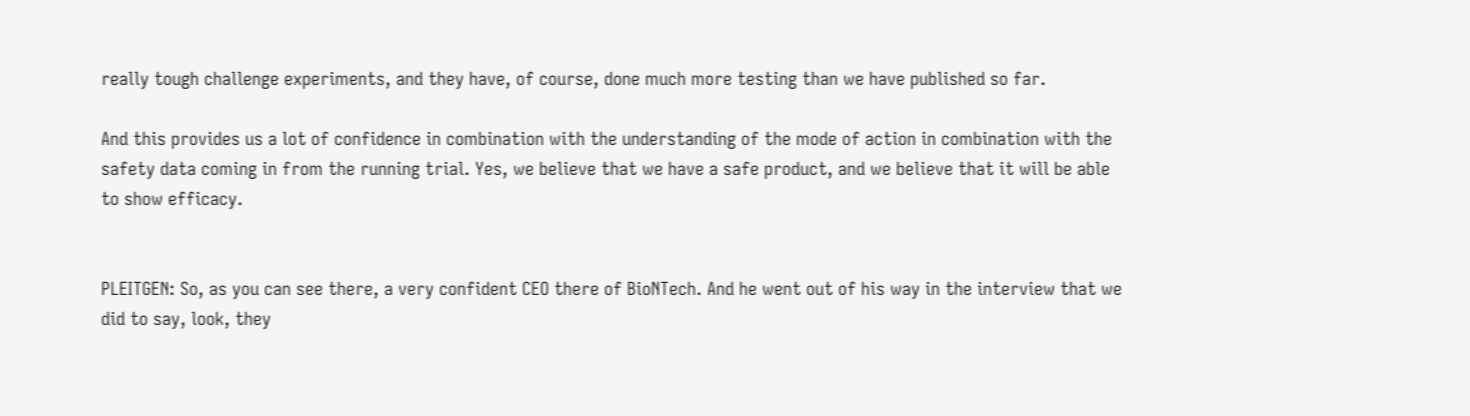really tough challenge experiments, and they have, of course, done much more testing than we have published so far.

And this provides us a lot of confidence in combination with the understanding of the mode of action in combination with the safety data coming in from the running trial. Yes, we believe that we have a safe product, and we believe that it will be able to show efficacy.


PLEITGEN: So, as you can see there, a very confident CEO there of BioNTech. And he went out of his way in the interview that we did to say, look, they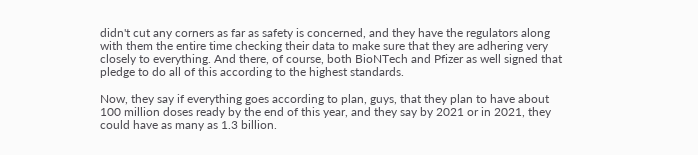didn't cut any corners as far as safety is concerned, and they have the regulators along with them the entire time checking their data to make sure that they are adhering very closely to everything. And there, of course, both BioNTech and Pfizer as well signed that pledge to do all of this according to the highest standards.

Now, they say if everything goes according to plan, guys, that they plan to have about 100 million doses ready by the end of this year, and they say by 2021 or in 2021, they could have as many as 1.3 billion.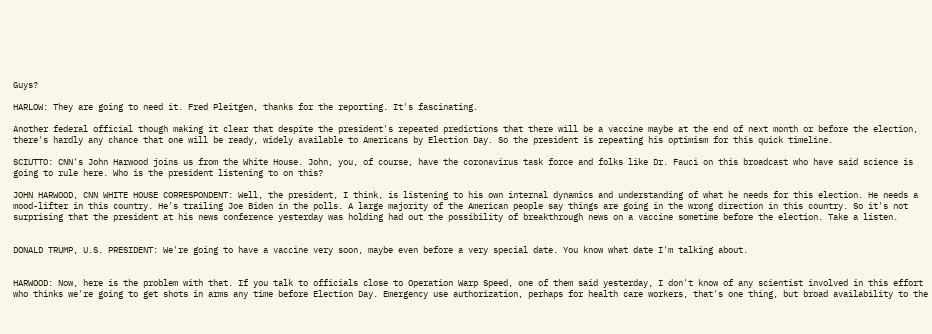Guys?

HARLOW: They are going to need it. Fred Pleitgen, thanks for the reporting. It's fascinating.

Another federal official though making it clear that despite the president's repeated predictions that there will be a vaccine maybe at the end of next month or before the election, there's hardly any chance that one will be ready, widely available to Americans by Election Day. So the president is repeating his optimism for this quick timeline.

SCIUTTO: CNN's John Harwood joins us from the White House. John, you, of course, have the coronavirus task force and folks like Dr. Fauci on this broadcast who have said science is going to rule here. Who is the president listening to on this?

JOHN HARWOOD, CNN WHITE HOUSE CORRESPONDENT: Well, the president, I think, is listening to his own internal dynamics and understanding of what he needs for this election. He needs a mood-lifter in this country. He's trailing Joe Biden in the polls. A large majority of the American people say things are going in the wrong direction in this country. So it's not surprising that the president at his news conference yesterday was holding had out the possibility of breakthrough news on a vaccine sometime before the election. Take a listen.


DONALD TRUMP, U.S. PRESIDENT: We're going to have a vaccine very soon, maybe even before a very special date. You know what date I'm talking about.


HARWOOD: Now, here is the problem with that. If you talk to officials close to Operation Warp Speed, one of them said yesterday, I don't know of any scientist involved in this effort who thinks we're going to get shots in arms any time before Election Day. Emergency use authorization, perhaps for health care workers, that's one thing, but broad availability to the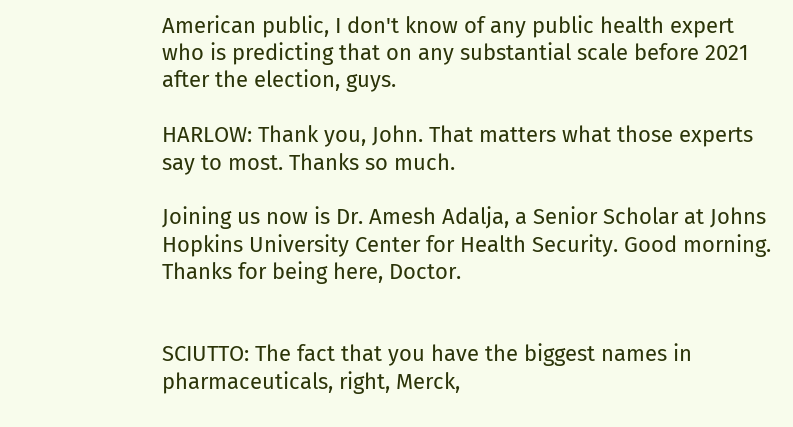American public, I don't know of any public health expert who is predicting that on any substantial scale before 2021 after the election, guys.

HARLOW: Thank you, John. That matters what those experts say to most. Thanks so much.

Joining us now is Dr. Amesh Adalja, a Senior Scholar at Johns Hopkins University Center for Health Security. Good morning. Thanks for being here, Doctor.


SCIUTTO: The fact that you have the biggest names in pharmaceuticals, right, Merck,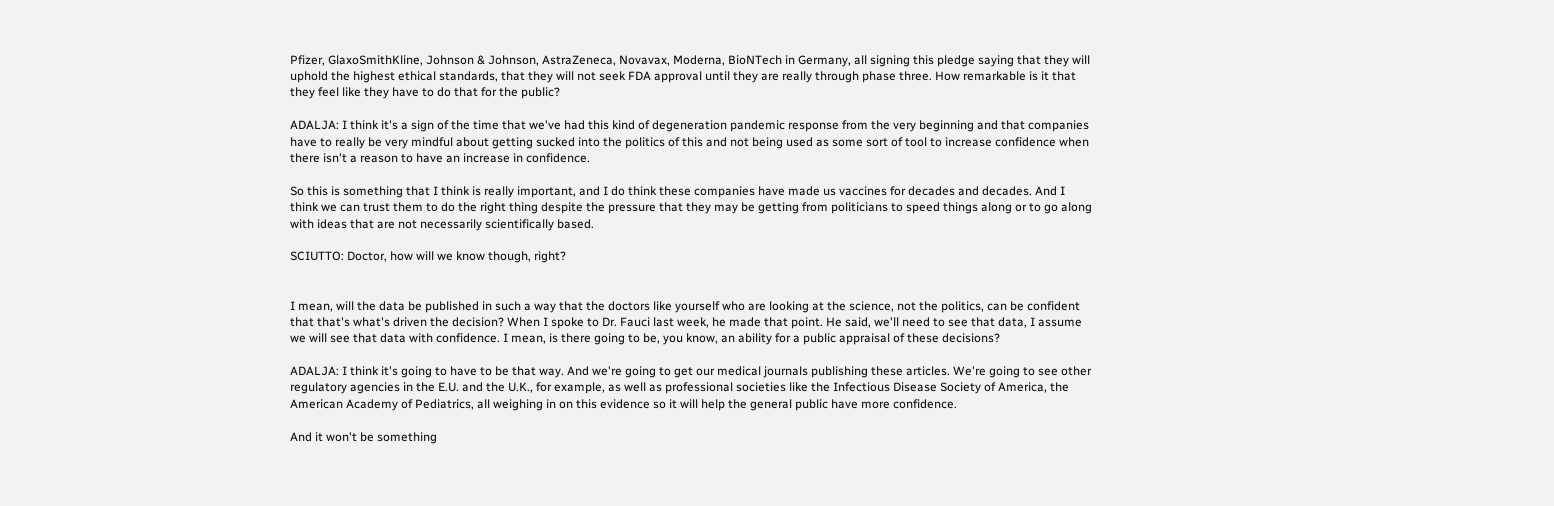Pfizer, GlaxoSmithKline, Johnson & Johnson, AstraZeneca, Novavax, Moderna, BioNTech in Germany, all signing this pledge saying that they will uphold the highest ethical standards, that they will not seek FDA approval until they are really through phase three. How remarkable is it that they feel like they have to do that for the public?

ADALJA: I think it's a sign of the time that we've had this kind of degeneration pandemic response from the very beginning and that companies have to really be very mindful about getting sucked into the politics of this and not being used as some sort of tool to increase confidence when there isn't a reason to have an increase in confidence.

So this is something that I think is really important, and I do think these companies have made us vaccines for decades and decades. And I think we can trust them to do the right thing despite the pressure that they may be getting from politicians to speed things along or to go along with ideas that are not necessarily scientifically based.

SCIUTTO: Doctor, how will we know though, right?


I mean, will the data be published in such a way that the doctors like yourself who are looking at the science, not the politics, can be confident that that's what's driven the decision? When I spoke to Dr. Fauci last week, he made that point. He said, we'll need to see that data, I assume we will see that data with confidence. I mean, is there going to be, you know, an ability for a public appraisal of these decisions?

ADALJA: I think it's going to have to be that way. And we're going to get our medical journals publishing these articles. We're going to see other regulatory agencies in the E.U. and the U.K., for example, as well as professional societies like the Infectious Disease Society of America, the American Academy of Pediatrics, all weighing in on this evidence so it will help the general public have more confidence.

And it won't be something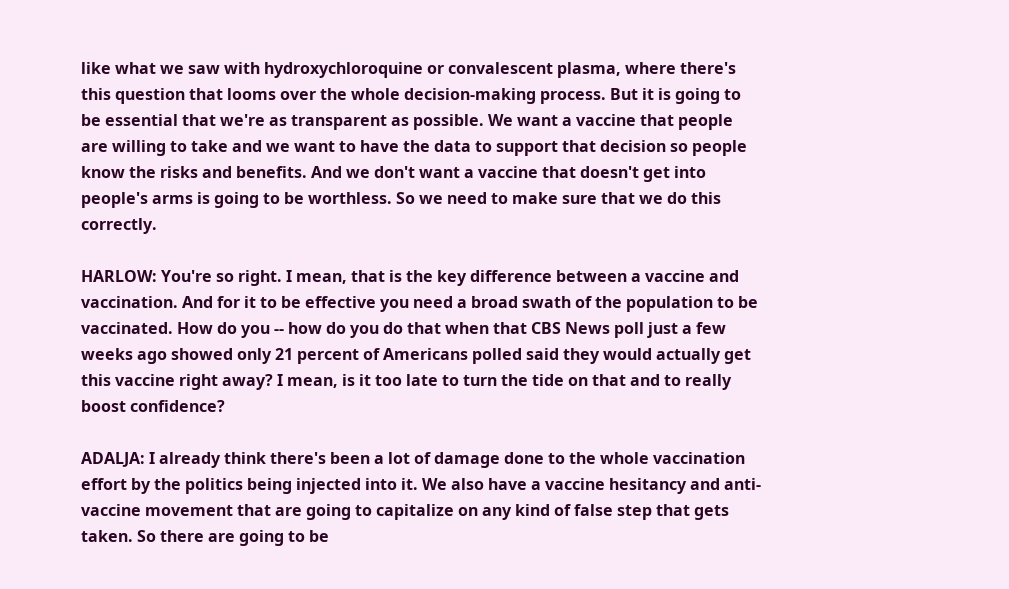like what we saw with hydroxychloroquine or convalescent plasma, where there's this question that looms over the whole decision-making process. But it is going to be essential that we're as transparent as possible. We want a vaccine that people are willing to take and we want to have the data to support that decision so people know the risks and benefits. And we don't want a vaccine that doesn't get into people's arms is going to be worthless. So we need to make sure that we do this correctly.

HARLOW: You're so right. I mean, that is the key difference between a vaccine and vaccination. And for it to be effective you need a broad swath of the population to be vaccinated. How do you -- how do you do that when that CBS News poll just a few weeks ago showed only 21 percent of Americans polled said they would actually get this vaccine right away? I mean, is it too late to turn the tide on that and to really boost confidence?

ADALJA: I already think there's been a lot of damage done to the whole vaccination effort by the politics being injected into it. We also have a vaccine hesitancy and anti-vaccine movement that are going to capitalize on any kind of false step that gets taken. So there are going to be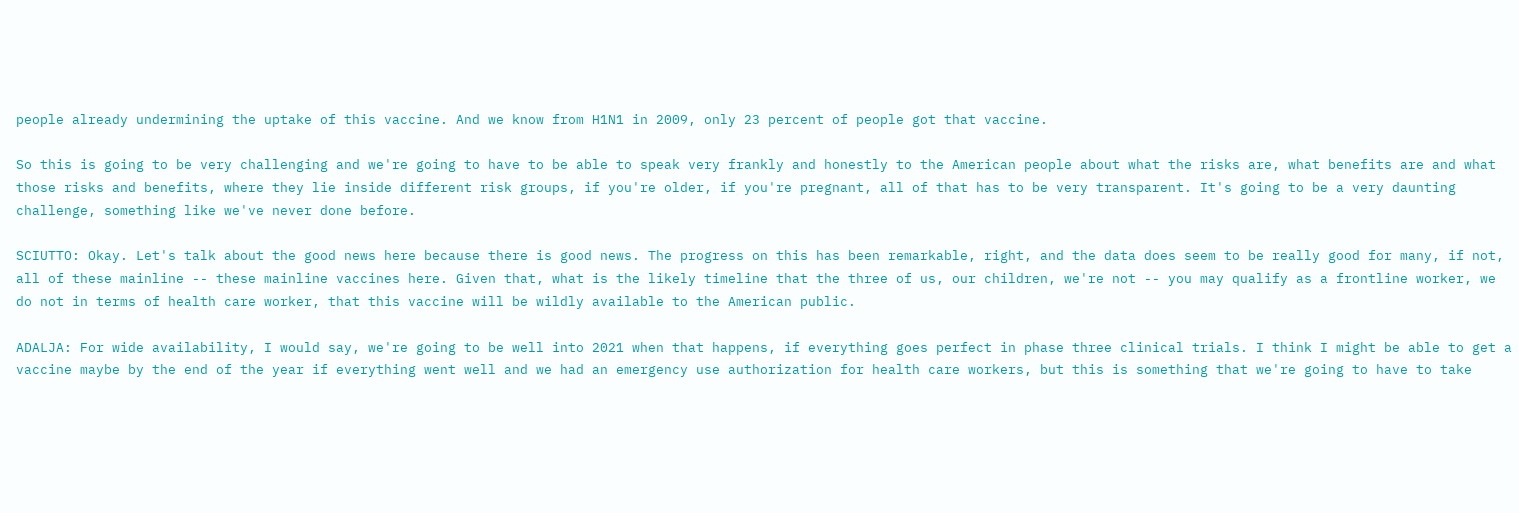people already undermining the uptake of this vaccine. And we know from H1N1 in 2009, only 23 percent of people got that vaccine.

So this is going to be very challenging and we're going to have to be able to speak very frankly and honestly to the American people about what the risks are, what benefits are and what those risks and benefits, where they lie inside different risk groups, if you're older, if you're pregnant, all of that has to be very transparent. It's going to be a very daunting challenge, something like we've never done before.

SCIUTTO: Okay. Let's talk about the good news here because there is good news. The progress on this has been remarkable, right, and the data does seem to be really good for many, if not, all of these mainline -- these mainline vaccines here. Given that, what is the likely timeline that the three of us, our children, we're not -- you may qualify as a frontline worker, we do not in terms of health care worker, that this vaccine will be wildly available to the American public.

ADALJA: For wide availability, I would say, we're going to be well into 2021 when that happens, if everything goes perfect in phase three clinical trials. I think I might be able to get a vaccine maybe by the end of the year if everything went well and we had an emergency use authorization for health care workers, but this is something that we're going to have to take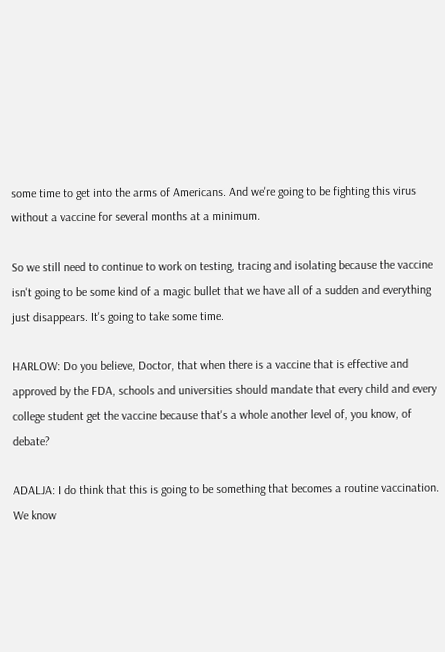some time to get into the arms of Americans. And we're going to be fighting this virus without a vaccine for several months at a minimum.

So we still need to continue to work on testing, tracing and isolating because the vaccine isn't going to be some kind of a magic bullet that we have all of a sudden and everything just disappears. It's going to take some time.

HARLOW: Do you believe, Doctor, that when there is a vaccine that is effective and approved by the FDA, schools and universities should mandate that every child and every college student get the vaccine because that's a whole another level of, you know, of debate?

ADALJA: I do think that this is going to be something that becomes a routine vaccination. We know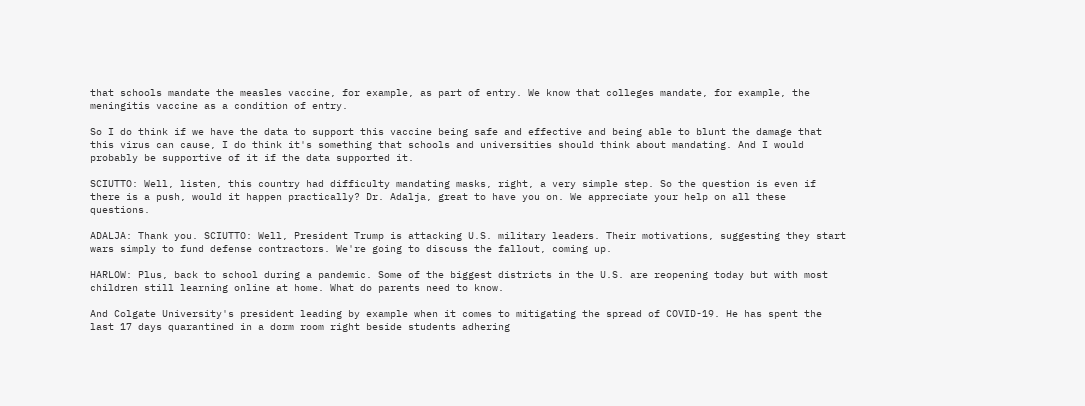that schools mandate the measles vaccine, for example, as part of entry. We know that colleges mandate, for example, the meningitis vaccine as a condition of entry.

So I do think if we have the data to support this vaccine being safe and effective and being able to blunt the damage that this virus can cause, I do think it's something that schools and universities should think about mandating. And I would probably be supportive of it if the data supported it.

SCIUTTO: Well, listen, this country had difficulty mandating masks, right, a very simple step. So the question is even if there is a push, would it happen practically? Dr. Adalja, great to have you on. We appreciate your help on all these questions.

ADALJA: Thank you. SCIUTTO: Well, President Trump is attacking U.S. military leaders. Their motivations, suggesting they start wars simply to fund defense contractors. We're going to discuss the fallout, coming up.

HARLOW: Plus, back to school during a pandemic. Some of the biggest districts in the U.S. are reopening today but with most children still learning online at home. What do parents need to know.

And Colgate University's president leading by example when it comes to mitigating the spread of COVID-19. He has spent the last 17 days quarantined in a dorm room right beside students adhering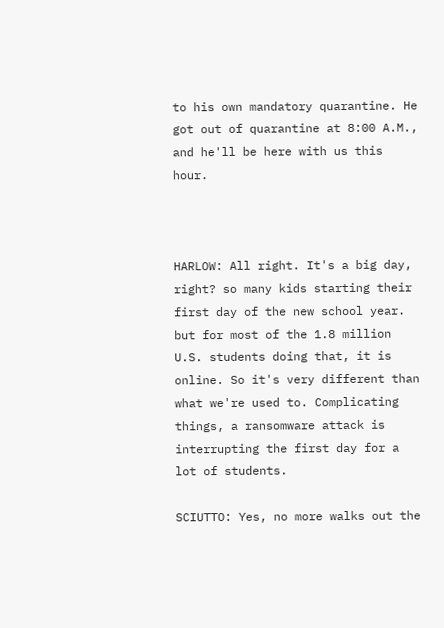to his own mandatory quarantine. He got out of quarantine at 8:00 A.M., and he'll be here with us this hour.



HARLOW: All right. It's a big day, right? so many kids starting their first day of the new school year. but for most of the 1.8 million U.S. students doing that, it is online. So it's very different than what we're used to. Complicating things, a ransomware attack is interrupting the first day for a lot of students.

SCIUTTO: Yes, no more walks out the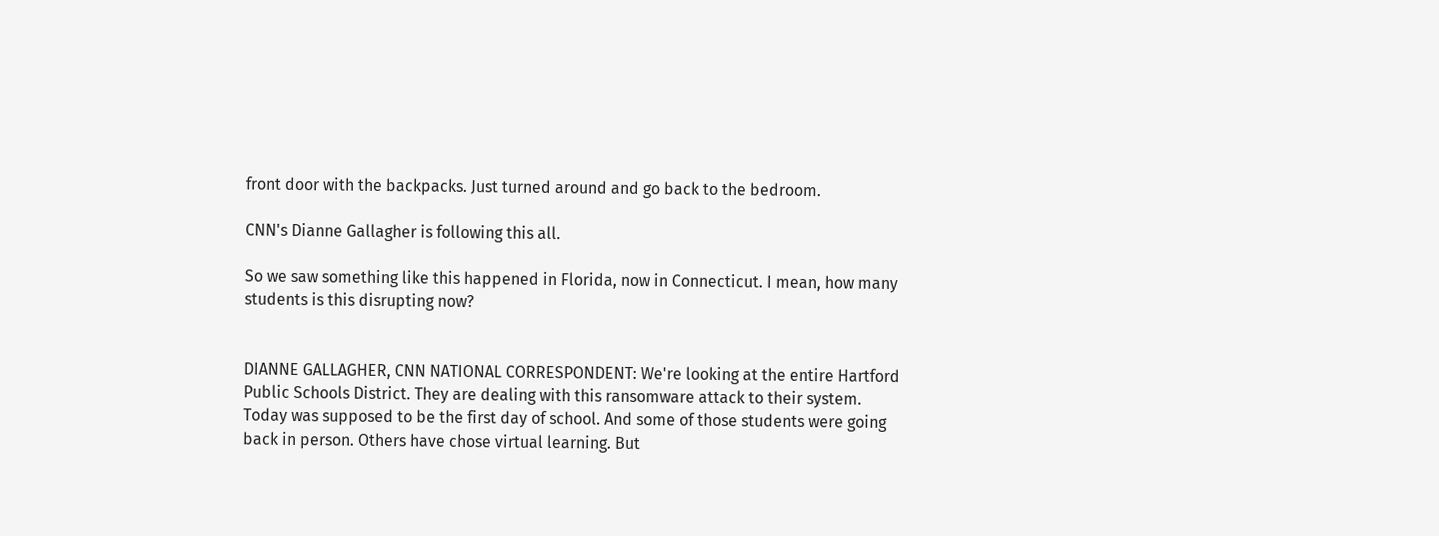front door with the backpacks. Just turned around and go back to the bedroom.

CNN's Dianne Gallagher is following this all.

So we saw something like this happened in Florida, now in Connecticut. I mean, how many students is this disrupting now?


DIANNE GALLAGHER, CNN NATIONAL CORRESPONDENT: We're looking at the entire Hartford Public Schools District. They are dealing with this ransomware attack to their system. Today was supposed to be the first day of school. And some of those students were going back in person. Others have chose virtual learning. But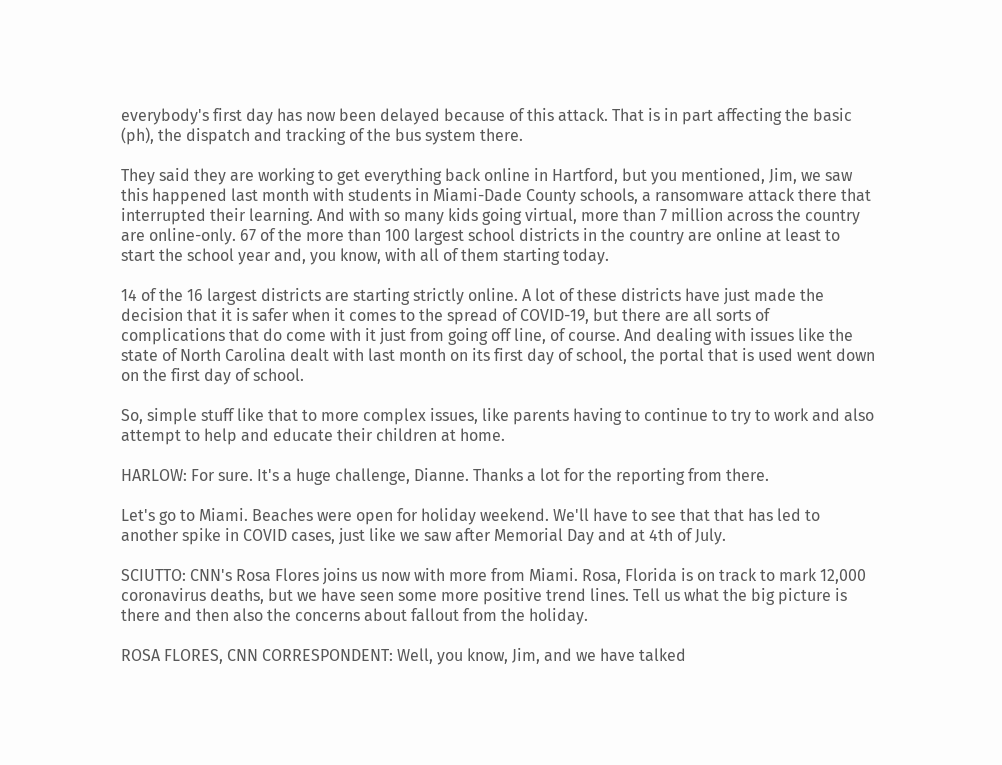everybody's first day has now been delayed because of this attack. That is in part affecting the basic (ph), the dispatch and tracking of the bus system there.

They said they are working to get everything back online in Hartford, but you mentioned, Jim, we saw this happened last month with students in Miami-Dade County schools, a ransomware attack there that interrupted their learning. And with so many kids going virtual, more than 7 million across the country are online-only. 67 of the more than 100 largest school districts in the country are online at least to start the school year and, you know, with all of them starting today.

14 of the 16 largest districts are starting strictly online. A lot of these districts have just made the decision that it is safer when it comes to the spread of COVID-19, but there are all sorts of complications that do come with it just from going off line, of course. And dealing with issues like the state of North Carolina dealt with last month on its first day of school, the portal that is used went down on the first day of school.

So, simple stuff like that to more complex issues, like parents having to continue to try to work and also attempt to help and educate their children at home.

HARLOW: For sure. It's a huge challenge, Dianne. Thanks a lot for the reporting from there.

Let's go to Miami. Beaches were open for holiday weekend. We'll have to see that that has led to another spike in COVID cases, just like we saw after Memorial Day and at 4th of July.

SCIUTTO: CNN's Rosa Flores joins us now with more from Miami. Rosa, Florida is on track to mark 12,000 coronavirus deaths, but we have seen some more positive trend lines. Tell us what the big picture is there and then also the concerns about fallout from the holiday.

ROSA FLORES, CNN CORRESPONDENT: Well, you know, Jim, and we have talked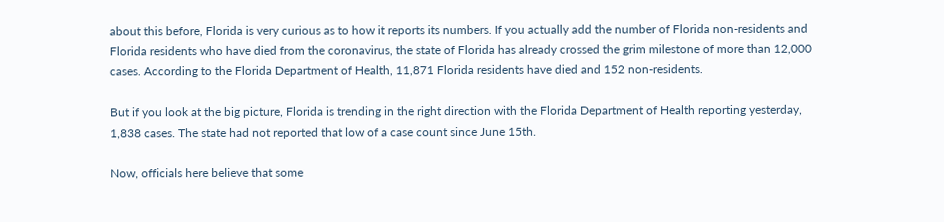about this before, Florida is very curious as to how it reports its numbers. If you actually add the number of Florida non-residents and Florida residents who have died from the coronavirus, the state of Florida has already crossed the grim milestone of more than 12,000 cases. According to the Florida Department of Health, 11,871 Florida residents have died and 152 non-residents.

But if you look at the big picture, Florida is trending in the right direction with the Florida Department of Health reporting yesterday, 1,838 cases. The state had not reported that low of a case count since June 15th.

Now, officials here believe that some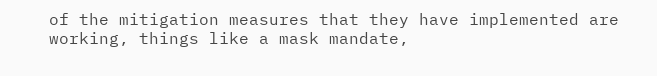of the mitigation measures that they have implemented are working, things like a mask mandate,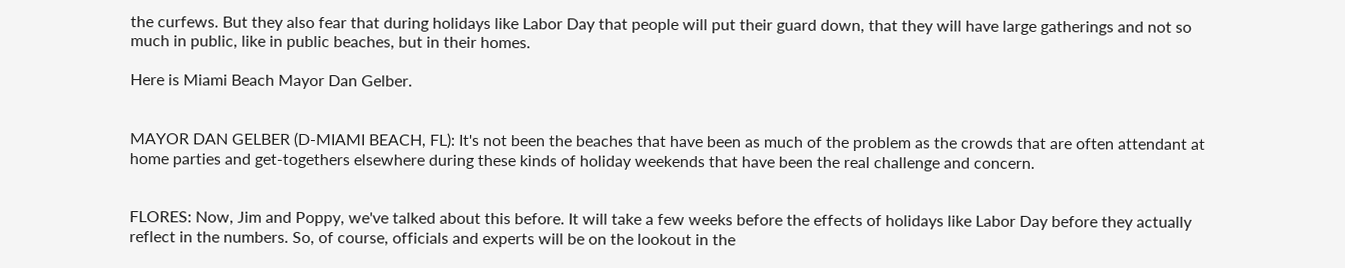the curfews. But they also fear that during holidays like Labor Day that people will put their guard down, that they will have large gatherings and not so much in public, like in public beaches, but in their homes.

Here is Miami Beach Mayor Dan Gelber.


MAYOR DAN GELBER (D-MIAMI BEACH, FL): It's not been the beaches that have been as much of the problem as the crowds that are often attendant at home parties and get-togethers elsewhere during these kinds of holiday weekends that have been the real challenge and concern.


FLORES: Now, Jim and Poppy, we've talked about this before. It will take a few weeks before the effects of holidays like Labor Day before they actually reflect in the numbers. So, of course, officials and experts will be on the lookout in the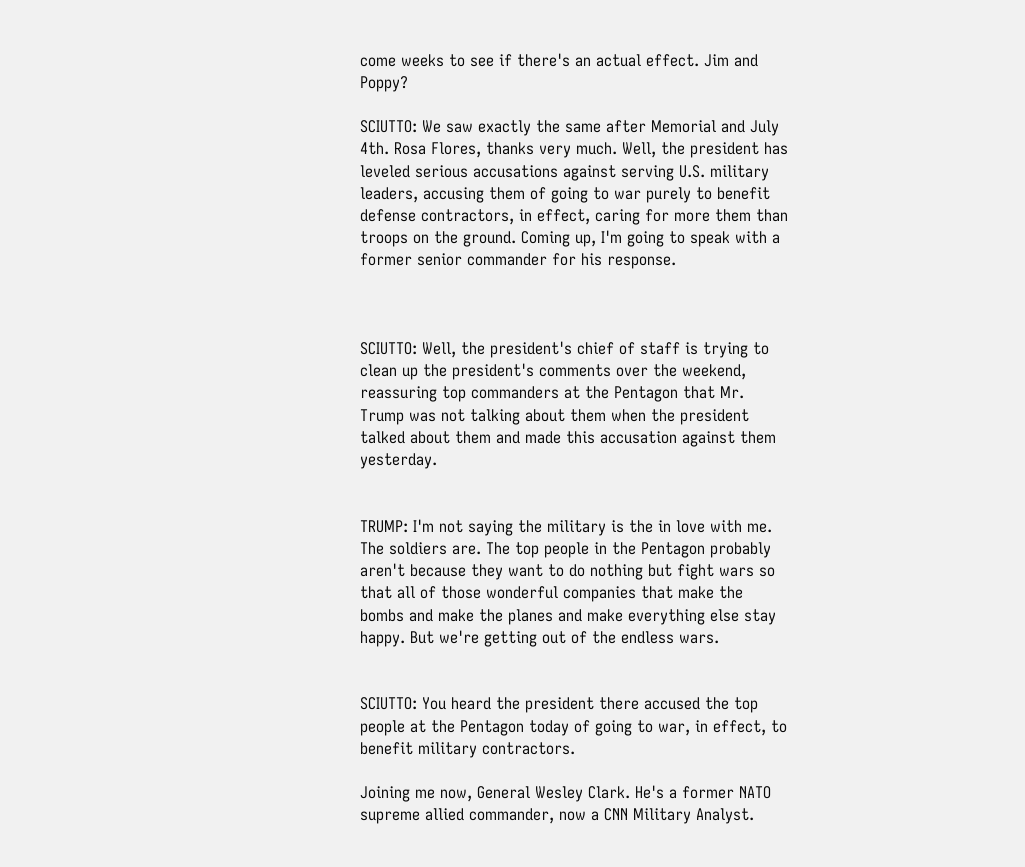come weeks to see if there's an actual effect. Jim and Poppy?

SCIUTTO: We saw exactly the same after Memorial and July 4th. Rosa Flores, thanks very much. Well, the president has leveled serious accusations against serving U.S. military leaders, accusing them of going to war purely to benefit defense contractors, in effect, caring for more them than troops on the ground. Coming up, I'm going to speak with a former senior commander for his response.



SCIUTTO: Well, the president's chief of staff is trying to clean up the president's comments over the weekend, reassuring top commanders at the Pentagon that Mr. Trump was not talking about them when the president talked about them and made this accusation against them yesterday.


TRUMP: I'm not saying the military is the in love with me. The soldiers are. The top people in the Pentagon probably aren't because they want to do nothing but fight wars so that all of those wonderful companies that make the bombs and make the planes and make everything else stay happy. But we're getting out of the endless wars.


SCIUTTO: You heard the president there accused the top people at the Pentagon today of going to war, in effect, to benefit military contractors.

Joining me now, General Wesley Clark. He's a former NATO supreme allied commander, now a CNN Military Analyst.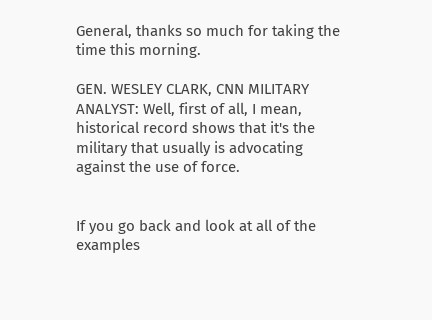General, thanks so much for taking the time this morning.

GEN. WESLEY CLARK, CNN MILITARY ANALYST: Well, first of all, I mean, historical record shows that it's the military that usually is advocating against the use of force.


If you go back and look at all of the examples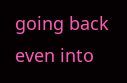going back even into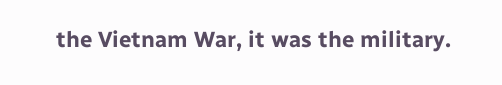the Vietnam War, it was the military.